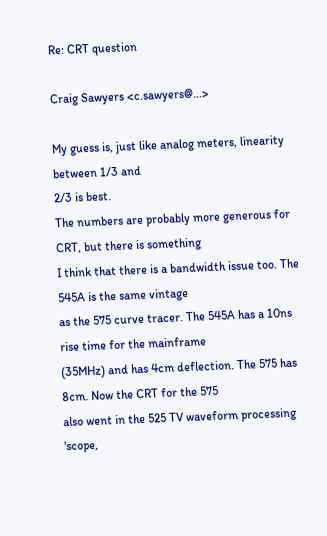Re: CRT question

Craig Sawyers <c.sawyers@...>

My guess is, just like analog meters, linearity between 1/3 and
2/3 is best.
The numbers are probably more generous for CRT, but there is something
I think that there is a bandwidth issue too. The 545A is the same vintage
as the 575 curve tracer. The 545A has a 10ns rise time for the mainframe
(35MHz) and has 4cm deflection. The 575 has 8cm. Now the CRT for the 575
also went in the 525 TV waveform processing 'scope,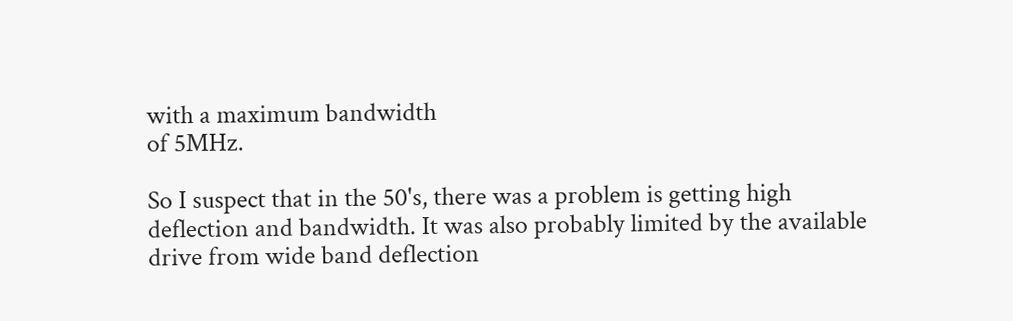with a maximum bandwidth
of 5MHz.

So I suspect that in the 50's, there was a problem is getting high
deflection and bandwidth. It was also probably limited by the available
drive from wide band deflection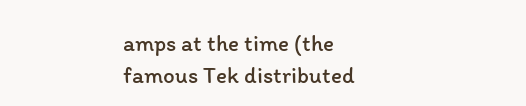amps at the time (the famous Tek distributed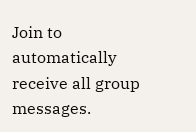Join to automatically receive all group messages.